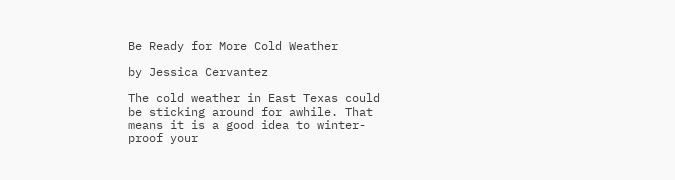Be Ready for More Cold Weather

by Jessica Cervantez

The cold weather in East Texas could be sticking around for awhile. That means it is a good idea to winter-proof your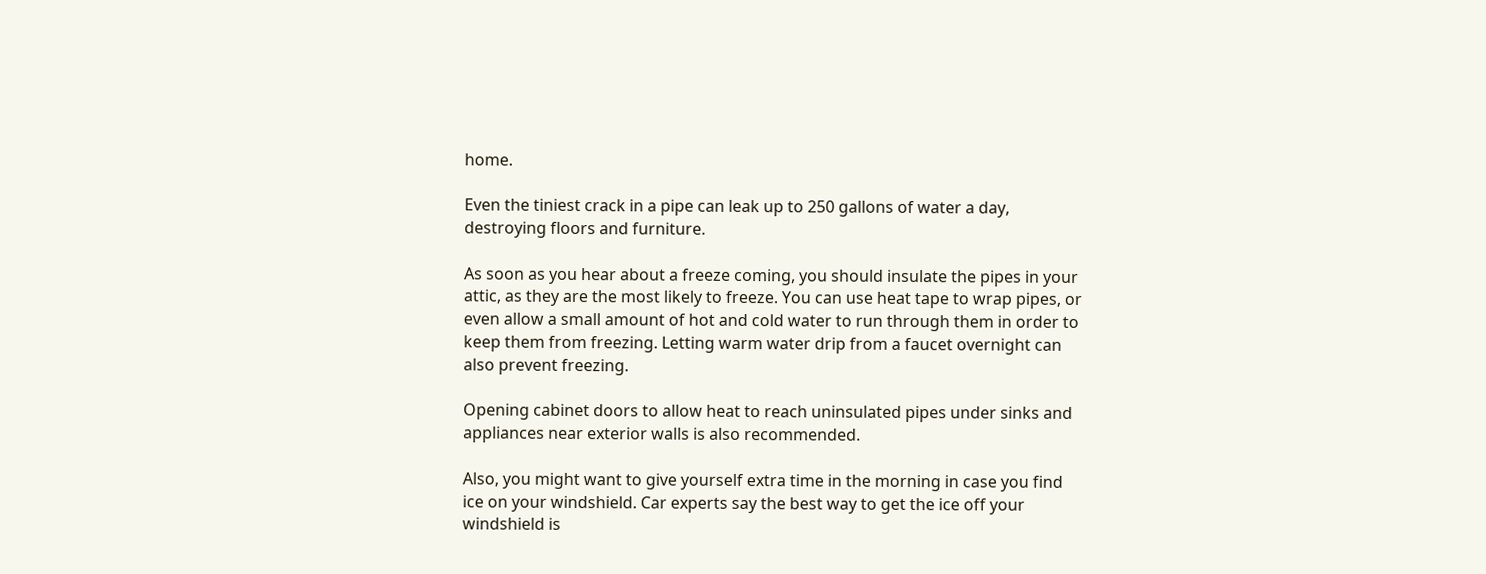home.

Even the tiniest crack in a pipe can leak up to 250 gallons of water a day, destroying floors and furniture.

As soon as you hear about a freeze coming, you should insulate the pipes in your attic, as they are the most likely to freeze. You can use heat tape to wrap pipes, or even allow a small amount of hot and cold water to run through them in order to keep them from freezing. Letting warm water drip from a faucet overnight can also prevent freezing.

Opening cabinet doors to allow heat to reach uninsulated pipes under sinks and appliances near exterior walls is also recommended.

Also, you might want to give yourself extra time in the morning in case you find ice on your windshield. Car experts say the best way to get the ice off your windshield is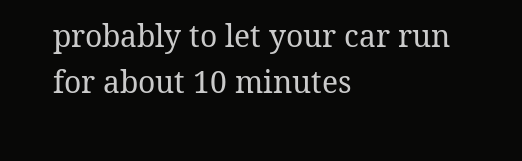probably to let your car run for about 10 minutes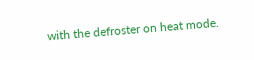with the defroster on heat mode.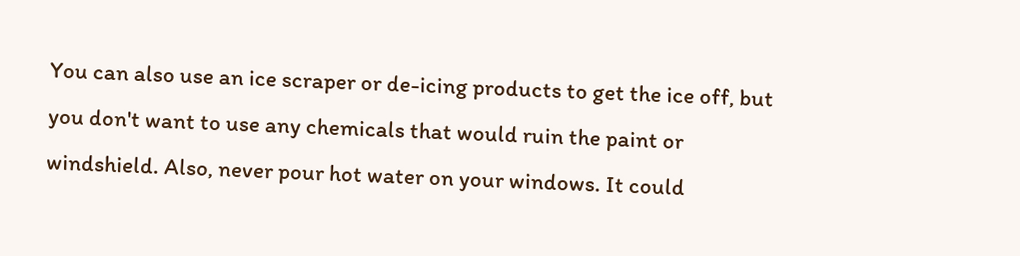You can also use an ice scraper or de-icing products to get the ice off, but you don't want to use any chemicals that would ruin the paint or windshield. Also, never pour hot water on your windows. It could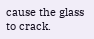cause the glass to crack.